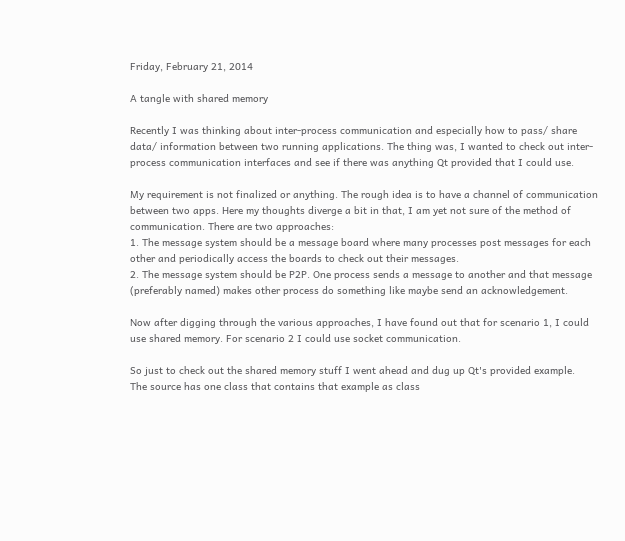Friday, February 21, 2014

A tangle with shared memory

Recently I was thinking about inter-process communication and especially how to pass/ share data/ information between two running applications. The thing was, I wanted to check out inter-process communication interfaces and see if there was anything Qt provided that I could use.

My requirement is not finalized or anything. The rough idea is to have a channel of communication between two apps. Here my thoughts diverge a bit in that, I am yet not sure of the method of communication. There are two approaches:
1. The message system should be a message board where many processes post messages for each other and periodically access the boards to check out their messages.
2. The message system should be P2P. One process sends a message to another and that message (preferably named) makes other process do something like maybe send an acknowledgement.

Now after digging through the various approaches, I have found out that for scenario 1, I could use shared memory. For scenario 2 I could use socket communication.

So just to check out the shared memory stuff I went ahead and dug up Qt's provided example.
The source has one class that contains that example as class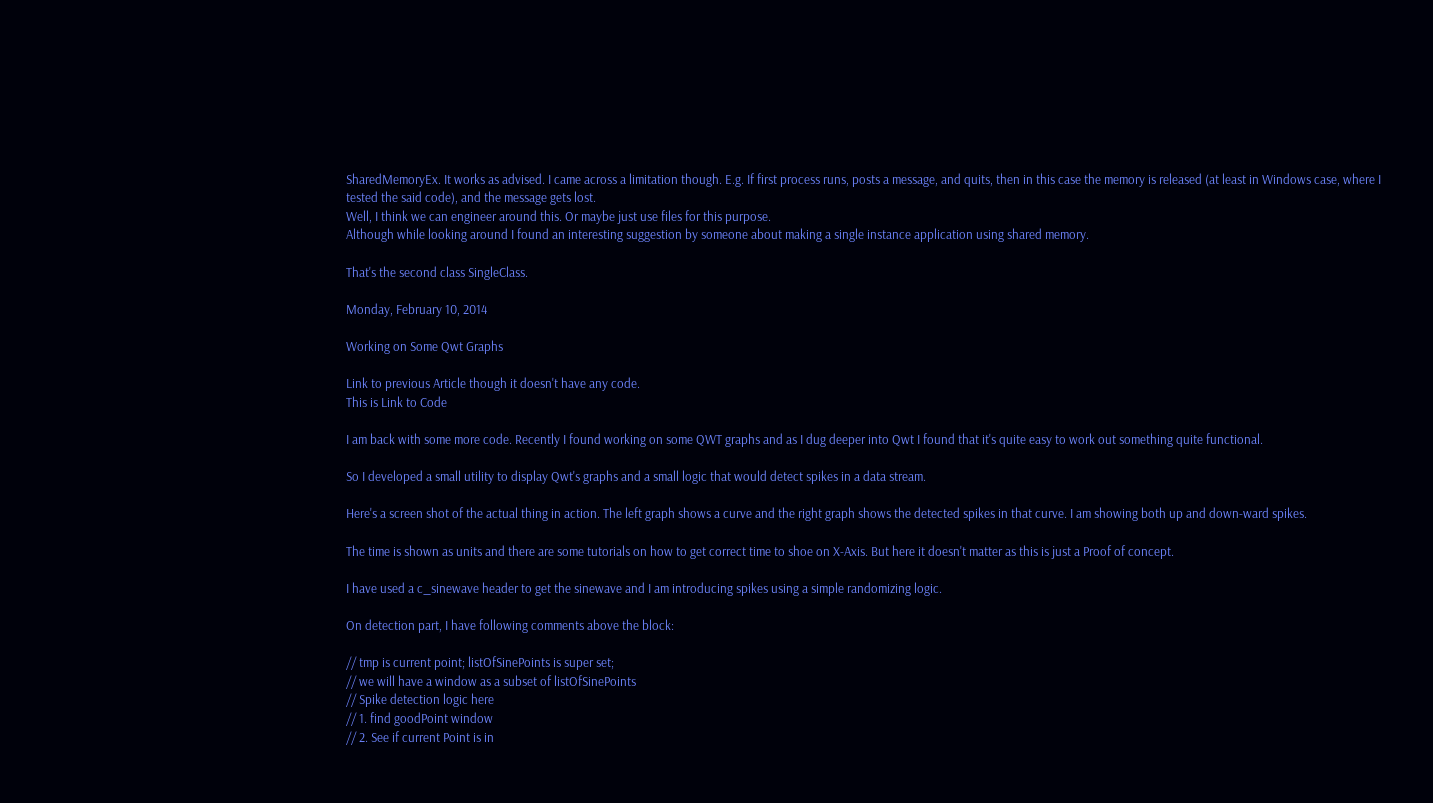SharedMemoryEx. It works as advised. I came across a limitation though. E.g. If first process runs, posts a message, and quits, then in this case the memory is released (at least in Windows case, where I tested the said code), and the message gets lost.
Well, I think we can engineer around this. Or maybe just use files for this purpose.
Although while looking around I found an interesting suggestion by someone about making a single instance application using shared memory.

That's the second class SingleClass.

Monday, February 10, 2014

Working on Some Qwt Graphs

Link to previous Article though it doesn't have any code.
This is Link to Code

I am back with some more code. Recently I found working on some QWT graphs and as I dug deeper into Qwt I found that it's quite easy to work out something quite functional.

So I developed a small utility to display Qwt's graphs and a small logic that would detect spikes in a data stream.

Here's a screen shot of the actual thing in action. The left graph shows a curve and the right graph shows the detected spikes in that curve. I am showing both up and down-ward spikes.

The time is shown as units and there are some tutorials on how to get correct time to shoe on X-Axis. But here it doesn't matter as this is just a Proof of concept.

I have used a c_sinewave header to get the sinewave and I am introducing spikes using a simple randomizing logic.

On detection part, I have following comments above the block:

// tmp is current point; listOfSinePoints is super set;
// we will have a window as a subset of listOfSinePoints
// Spike detection logic here
// 1. find goodPoint window
// 2. See if current Point is in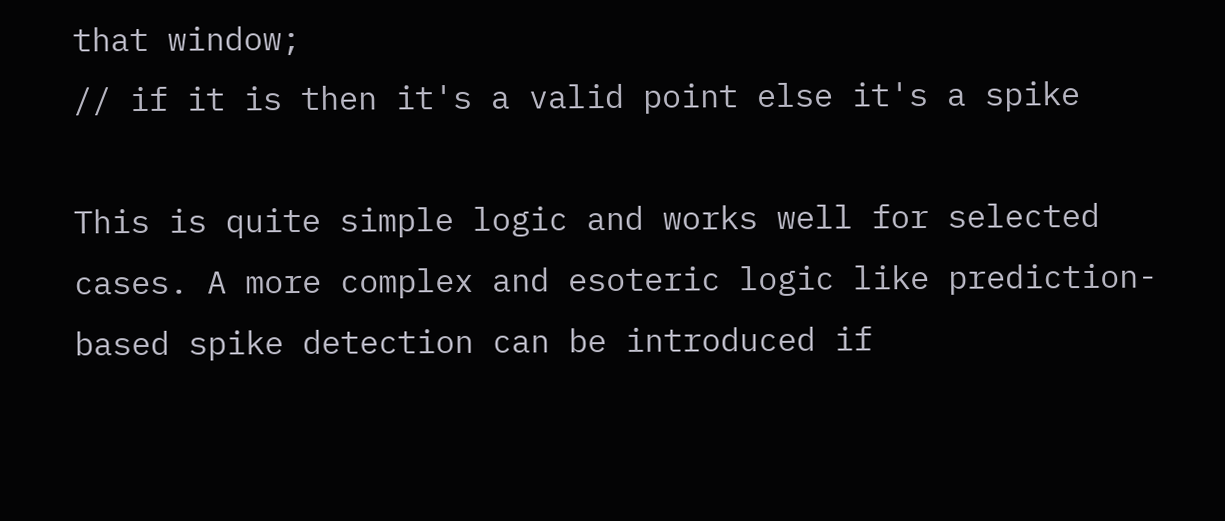that window;
// if it is then it's a valid point else it's a spike

This is quite simple logic and works well for selected cases. A more complex and esoteric logic like prediction-based spike detection can be introduced if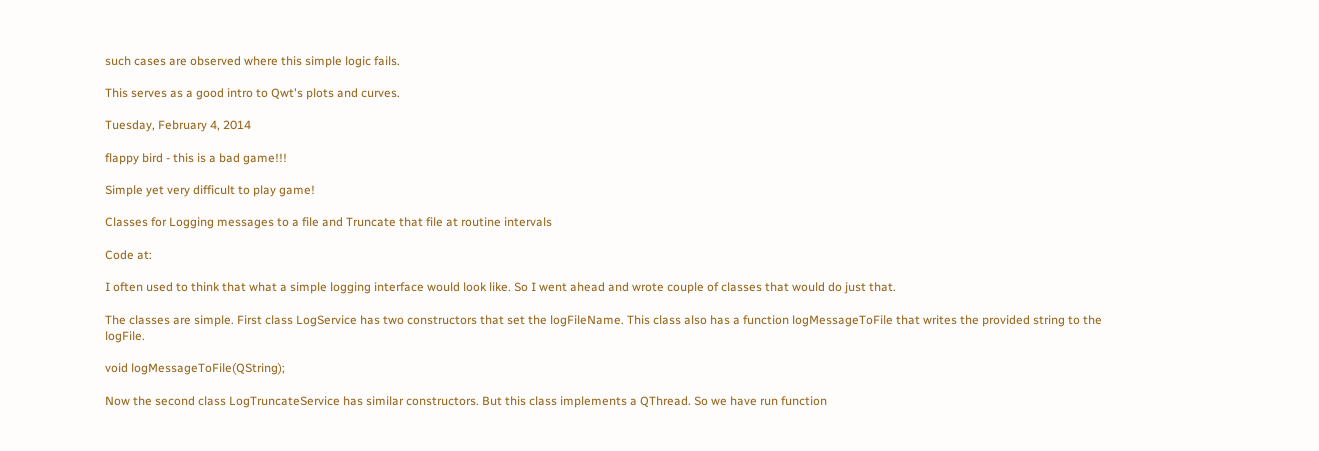such cases are observed where this simple logic fails.

This serves as a good intro to Qwt's plots and curves.

Tuesday, February 4, 2014

flappy bird - this is a bad game!!!

Simple yet very difficult to play game!

Classes for Logging messages to a file and Truncate that file at routine intervals

Code at:

I often used to think that what a simple logging interface would look like. So I went ahead and wrote couple of classes that would do just that.

The classes are simple. First class LogService has two constructors that set the logFileName. This class also has a function logMessageToFile that writes the provided string to the logFile.

void logMessageToFile(QString);

Now the second class LogTruncateService has similar constructors. But this class implements a QThread. So we have run function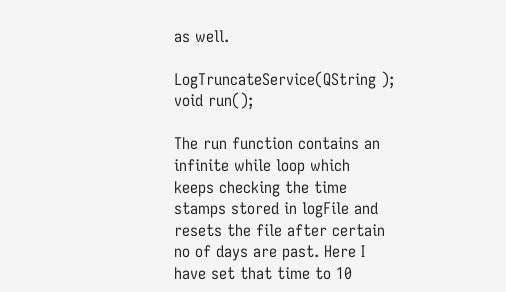as well.

LogTruncateService(QString );
void run();

The run function contains an infinite while loop which keeps checking the time stamps stored in logFile and resets the file after certain no of days are past. Here I have set that time to 10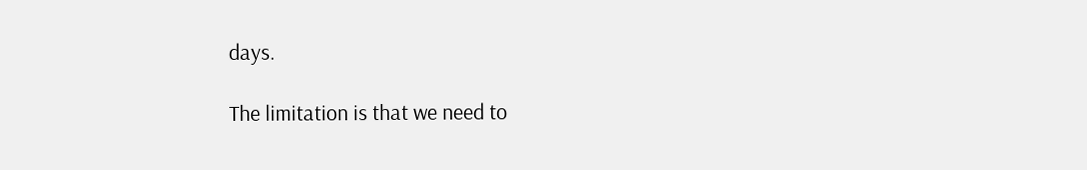days.

The limitation is that we need to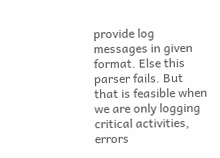provide log messages in given format. Else this parser fails. But that is feasible when we are only logging critical activities, errors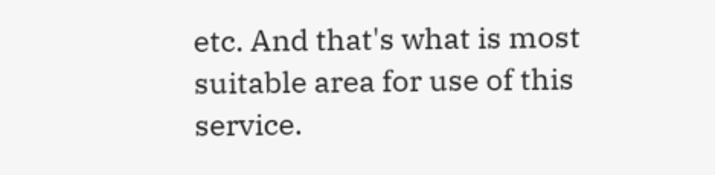etc. And that's what is most suitable area for use of this service.